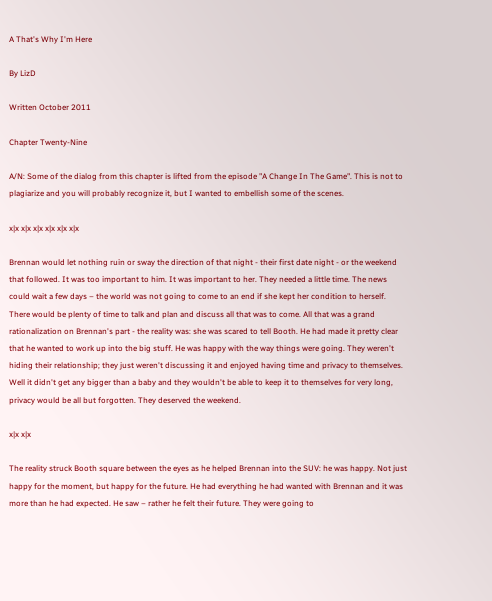A That's Why I'm Here

By LizD

Written October 2011

Chapter Twenty-Nine

A/N: Some of the dialog from this chapter is lifted from the episode "A Change In The Game". This is not to plagiarize and you will probably recognize it, but I wanted to embellish some of the scenes.

x|x x|x x|x x|x x|x x|x

Brennan would let nothing ruin or sway the direction of that night - their first date night - or the weekend that followed. It was too important to him. It was important to her. They needed a little time. The news could wait a few days – the world was not going to come to an end if she kept her condition to herself. There would be plenty of time to talk and plan and discuss all that was to come. All that was a grand rationalization on Brennan's part - the reality was: she was scared to tell Booth. He had made it pretty clear that he wanted to work up into the big stuff. He was happy with the way things were going. They weren't hiding their relationship; they just weren't discussing it and enjoyed having time and privacy to themselves. Well it didn't get any bigger than a baby and they wouldn't be able to keep it to themselves for very long, privacy would be all but forgotten. They deserved the weekend.

x|x x|x

The reality struck Booth square between the eyes as he helped Brennan into the SUV: he was happy. Not just happy for the moment, but happy for the future. He had everything he had wanted with Brennan and it was more than he had expected. He saw – rather he felt their future. They were going to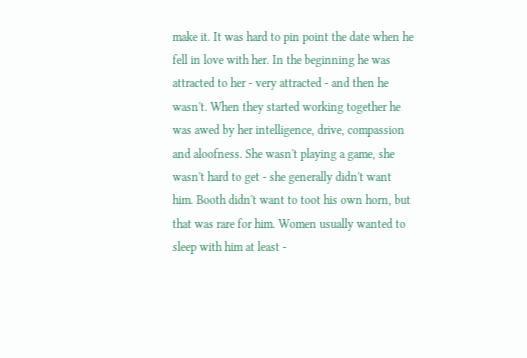make it. It was hard to pin point the date when he fell in love with her. In the beginning he was attracted to her - very attracted - and then he wasn't. When they started working together he was awed by her intelligence, drive, compassion and aloofness. She wasn't playing a game, she wasn't hard to get - she generally didn't want him. Booth didn't want to toot his own horn, but that was rare for him. Women usually wanted to sleep with him at least -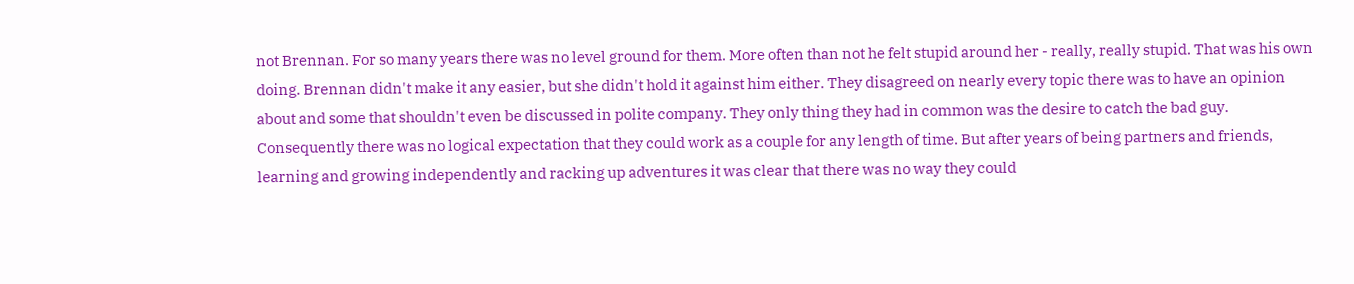not Brennan. For so many years there was no level ground for them. More often than not he felt stupid around her - really, really stupid. That was his own doing. Brennan didn't make it any easier, but she didn't hold it against him either. They disagreed on nearly every topic there was to have an opinion about and some that shouldn't even be discussed in polite company. They only thing they had in common was the desire to catch the bad guy. Consequently there was no logical expectation that they could work as a couple for any length of time. But after years of being partners and friends, learning and growing independently and racking up adventures it was clear that there was no way they could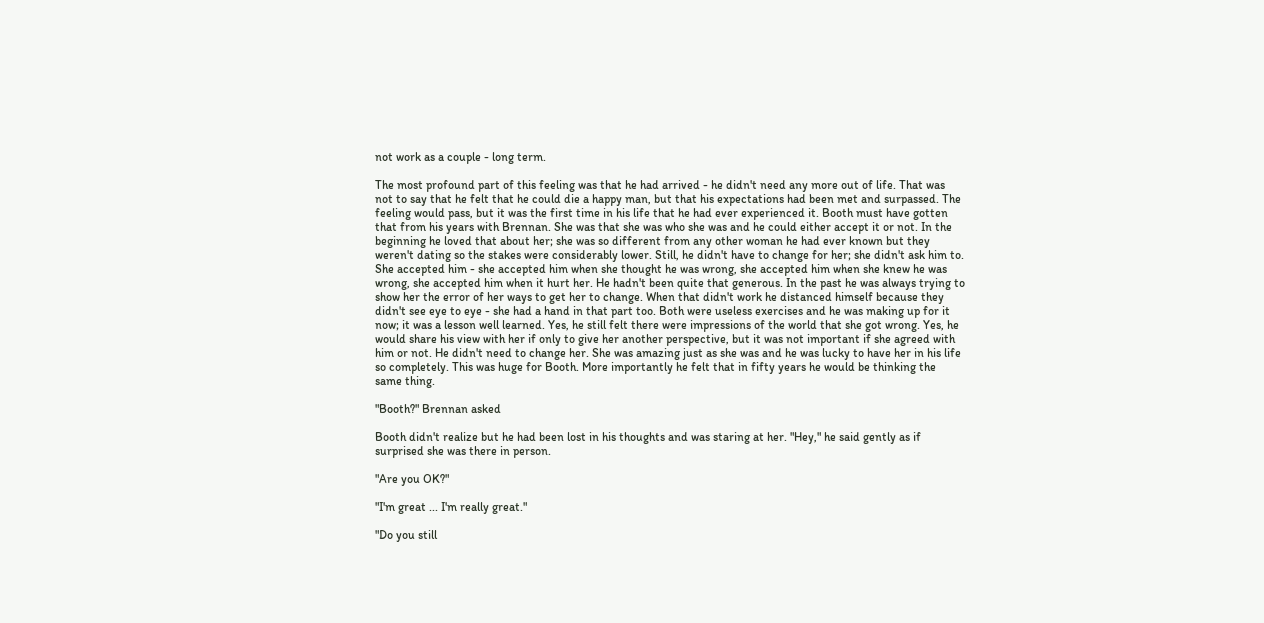not work as a couple - long term.

The most profound part of this feeling was that he had arrived - he didn't need any more out of life. That was not to say that he felt that he could die a happy man, but that his expectations had been met and surpassed. The feeling would pass, but it was the first time in his life that he had ever experienced it. Booth must have gotten that from his years with Brennan. She was that she was who she was and he could either accept it or not. In the beginning he loved that about her; she was so different from any other woman he had ever known but they weren't dating so the stakes were considerably lower. Still, he didn't have to change for her; she didn't ask him to. She accepted him - she accepted him when she thought he was wrong, she accepted him when she knew he was wrong, she accepted him when it hurt her. He hadn't been quite that generous. In the past he was always trying to show her the error of her ways to get her to change. When that didn't work he distanced himself because they didn't see eye to eye - she had a hand in that part too. Both were useless exercises and he was making up for it now; it was a lesson well learned. Yes, he still felt there were impressions of the world that she got wrong. Yes, he would share his view with her if only to give her another perspective, but it was not important if she agreed with him or not. He didn't need to change her. She was amazing just as she was and he was lucky to have her in his life so completely. This was huge for Booth. More importantly he felt that in fifty years he would be thinking the same thing.

"Booth?" Brennan asked

Booth didn't realize but he had been lost in his thoughts and was staring at her. "Hey," he said gently as if surprised she was there in person.

"Are you OK?"

"I'm great ... I'm really great."

"Do you still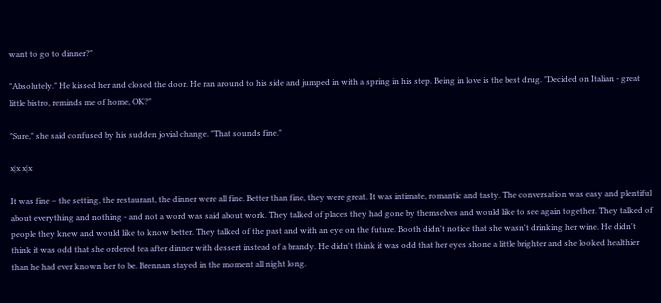want to go to dinner?"

"Absolutely." He kissed her and closed the door. He ran around to his side and jumped in with a spring in his step. Being in love is the best drug. "Decided on Italian - great little bistro, reminds me of home, OK?"

"Sure," she said confused by his sudden jovial change. "That sounds fine."

x|x x|x

It was fine – the setting, the restaurant, the dinner were all fine. Better than fine, they were great. It was intimate, romantic and tasty. The conversation was easy and plentiful about everything and nothing - and not a word was said about work. They talked of places they had gone by themselves and would like to see again together. They talked of people they knew and would like to know better. They talked of the past and with an eye on the future. Booth didn't notice that she wasn't drinking her wine. He didn't think it was odd that she ordered tea after dinner with dessert instead of a brandy. He didn't think it was odd that her eyes shone a little brighter and she looked healthier than he had ever known her to be. Brennan stayed in the moment all night long.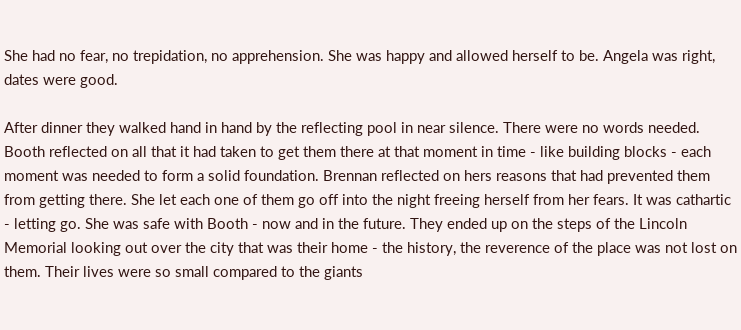She had no fear, no trepidation, no apprehension. She was happy and allowed herself to be. Angela was right, dates were good.

After dinner they walked hand in hand by the reflecting pool in near silence. There were no words needed. Booth reflected on all that it had taken to get them there at that moment in time - like building blocks - each moment was needed to form a solid foundation. Brennan reflected on hers reasons that had prevented them from getting there. She let each one of them go off into the night freeing herself from her fears. It was cathartic - letting go. She was safe with Booth - now and in the future. They ended up on the steps of the Lincoln Memorial looking out over the city that was their home - the history, the reverence of the place was not lost on them. Their lives were so small compared to the giants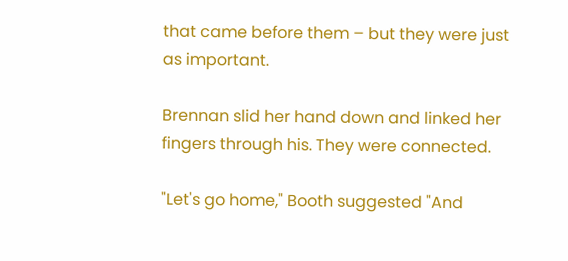that came before them – but they were just as important.

Brennan slid her hand down and linked her fingers through his. They were connected.

"Let's go home," Booth suggested "And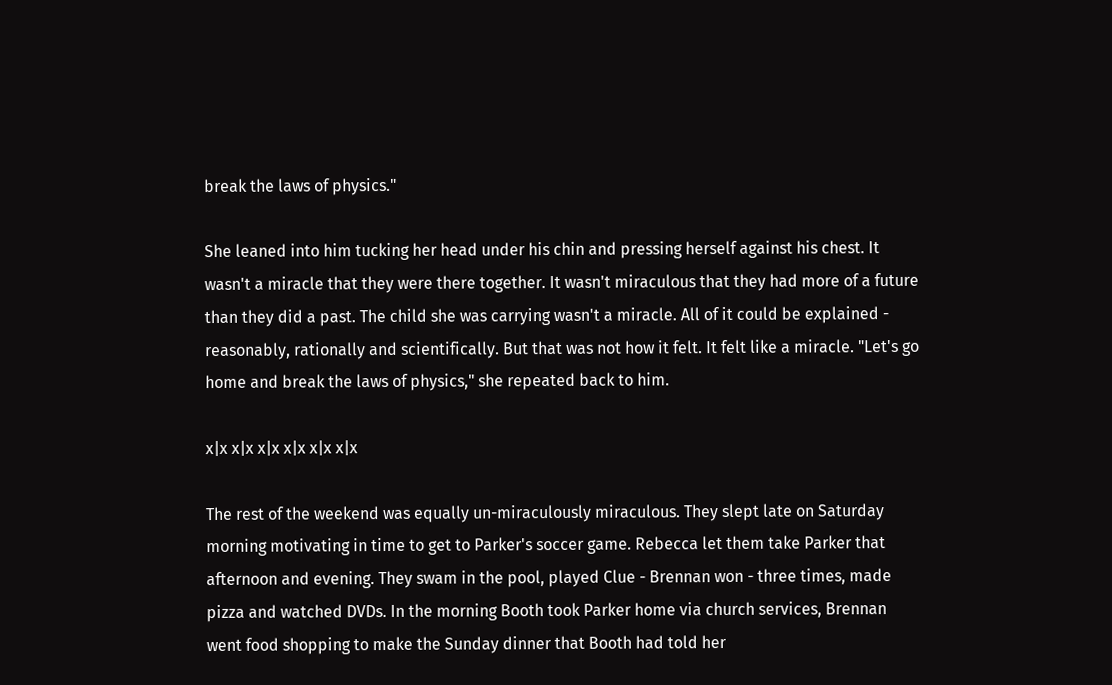break the laws of physics."

She leaned into him tucking her head under his chin and pressing herself against his chest. It wasn't a miracle that they were there together. It wasn't miraculous that they had more of a future than they did a past. The child she was carrying wasn't a miracle. All of it could be explained - reasonably, rationally and scientifically. But that was not how it felt. It felt like a miracle. "Let's go home and break the laws of physics," she repeated back to him.

x|x x|x x|x x|x x|x x|x

The rest of the weekend was equally un-miraculously miraculous. They slept late on Saturday morning motivating in time to get to Parker's soccer game. Rebecca let them take Parker that afternoon and evening. They swam in the pool, played Clue - Brennan won - three times, made pizza and watched DVDs. In the morning Booth took Parker home via church services, Brennan went food shopping to make the Sunday dinner that Booth had told her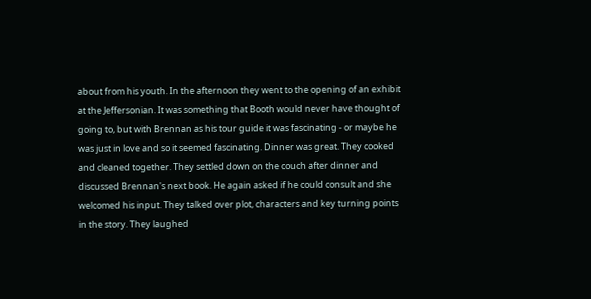about from his youth. In the afternoon they went to the opening of an exhibit at the Jeffersonian. It was something that Booth would never have thought of going to, but with Brennan as his tour guide it was fascinating - or maybe he was just in love and so it seemed fascinating. Dinner was great. They cooked and cleaned together. They settled down on the couch after dinner and discussed Brennan's next book. He again asked if he could consult and she welcomed his input. They talked over plot, characters and key turning points in the story. They laughed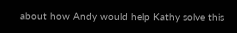about how Andy would help Kathy solve this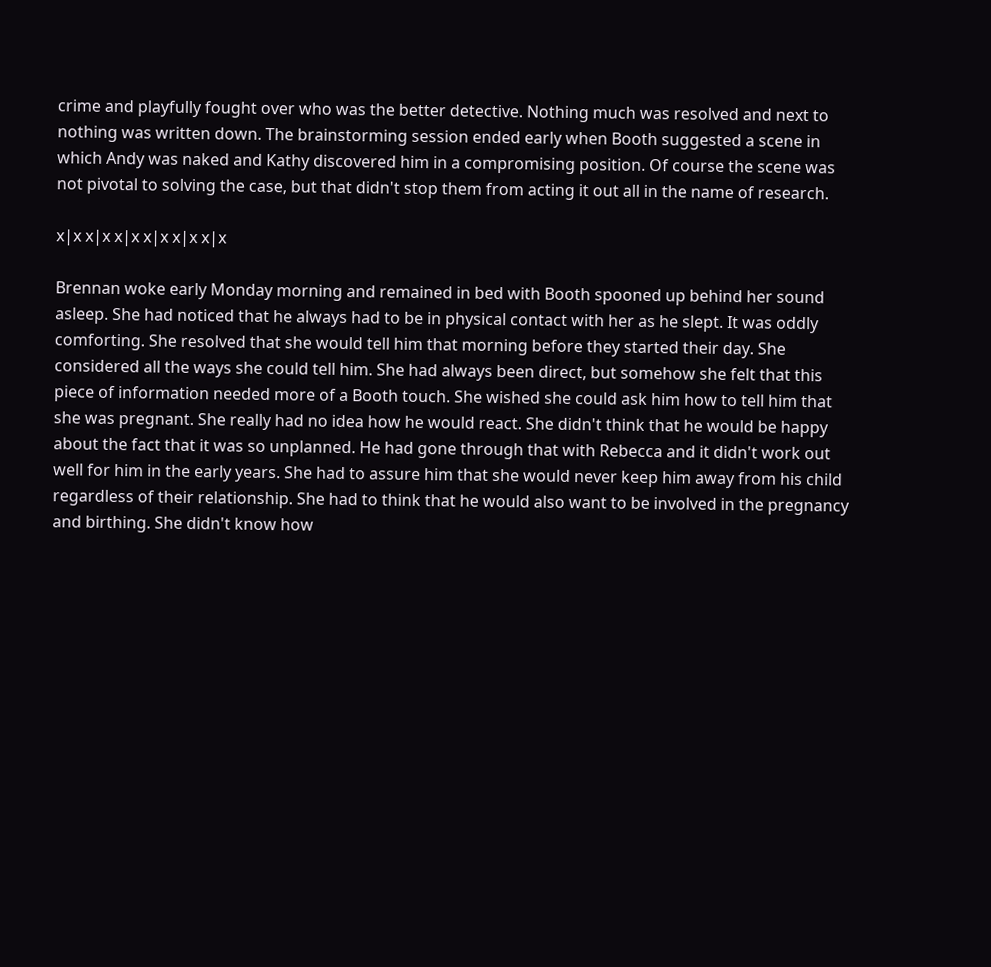crime and playfully fought over who was the better detective. Nothing much was resolved and next to nothing was written down. The brainstorming session ended early when Booth suggested a scene in which Andy was naked and Kathy discovered him in a compromising position. Of course the scene was not pivotal to solving the case, but that didn't stop them from acting it out all in the name of research.

x|x x|x x|x x|x x|x x|x

Brennan woke early Monday morning and remained in bed with Booth spooned up behind her sound asleep. She had noticed that he always had to be in physical contact with her as he slept. It was oddly comforting. She resolved that she would tell him that morning before they started their day. She considered all the ways she could tell him. She had always been direct, but somehow she felt that this piece of information needed more of a Booth touch. She wished she could ask him how to tell him that she was pregnant. She really had no idea how he would react. She didn't think that he would be happy about the fact that it was so unplanned. He had gone through that with Rebecca and it didn't work out well for him in the early years. She had to assure him that she would never keep him away from his child regardless of their relationship. She had to think that he would also want to be involved in the pregnancy and birthing. She didn't know how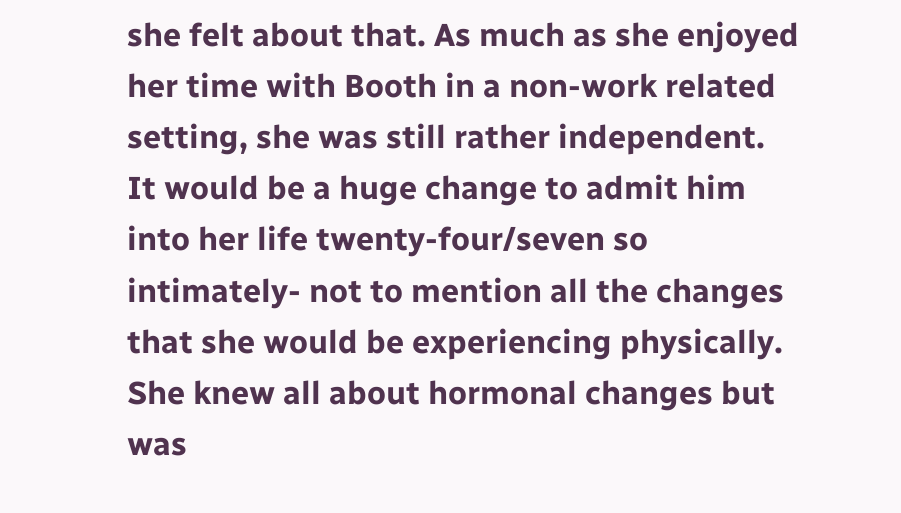she felt about that. As much as she enjoyed her time with Booth in a non-work related setting, she was still rather independent. It would be a huge change to admit him into her life twenty-four/seven so intimately- not to mention all the changes that she would be experiencing physically. She knew all about hormonal changes but was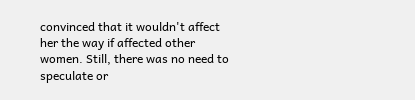convinced that it wouldn't affect her the way if affected other women. Still, there was no need to speculate or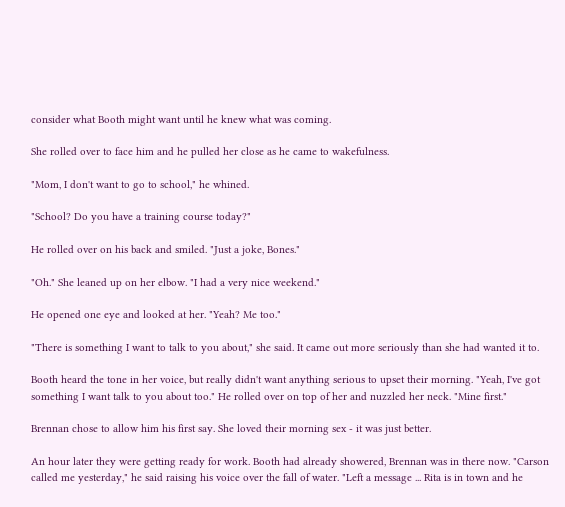consider what Booth might want until he knew what was coming.

She rolled over to face him and he pulled her close as he came to wakefulness.

"Mom, I don't want to go to school," he whined.

"School? Do you have a training course today?"

He rolled over on his back and smiled. "Just a joke, Bones."

"Oh." She leaned up on her elbow. "I had a very nice weekend."

He opened one eye and looked at her. "Yeah? Me too."

"There is something I want to talk to you about," she said. It came out more seriously than she had wanted it to.

Booth heard the tone in her voice, but really didn't want anything serious to upset their morning. "Yeah, I've got something I want talk to you about too." He rolled over on top of her and nuzzled her neck. "Mine first."

Brennan chose to allow him his first say. She loved their morning sex - it was just better.

An hour later they were getting ready for work. Booth had already showered, Brennan was in there now. "Carson called me yesterday," he said raising his voice over the fall of water. "Left a message ... Rita is in town and he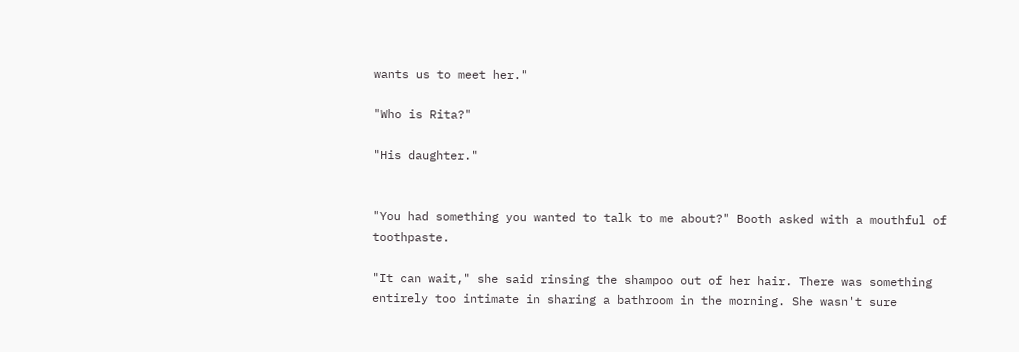wants us to meet her."

"Who is Rita?"

"His daughter."


"You had something you wanted to talk to me about?" Booth asked with a mouthful of toothpaste.

"It can wait," she said rinsing the shampoo out of her hair. There was something entirely too intimate in sharing a bathroom in the morning. She wasn't sure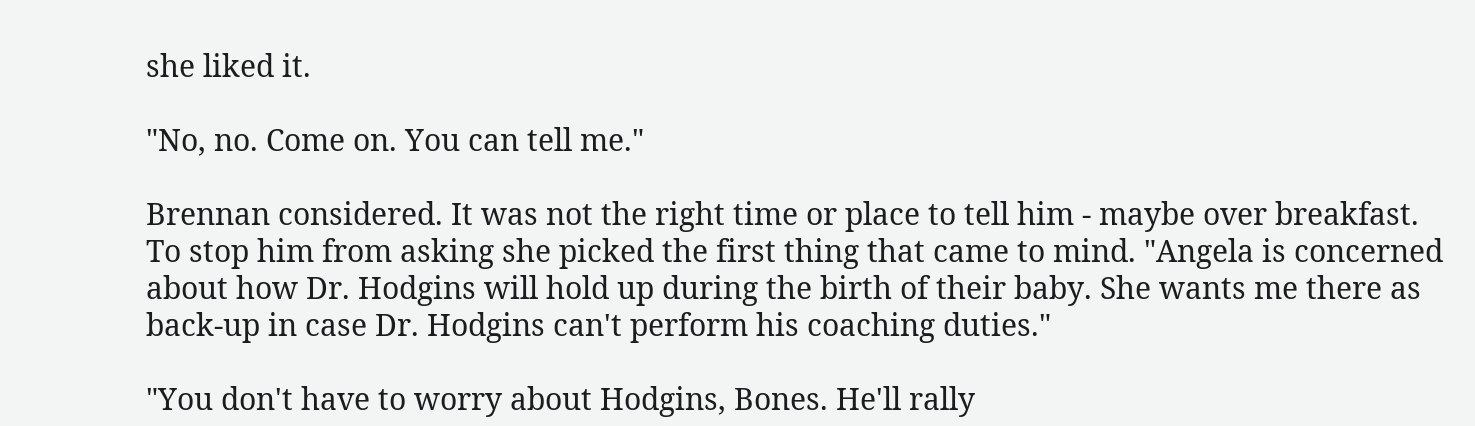she liked it.

"No, no. Come on. You can tell me."

Brennan considered. It was not the right time or place to tell him - maybe over breakfast. To stop him from asking she picked the first thing that came to mind. "Angela is concerned about how Dr. Hodgins will hold up during the birth of their baby. She wants me there as back-up in case Dr. Hodgins can't perform his coaching duties."

"You don't have to worry about Hodgins, Bones. He'll rally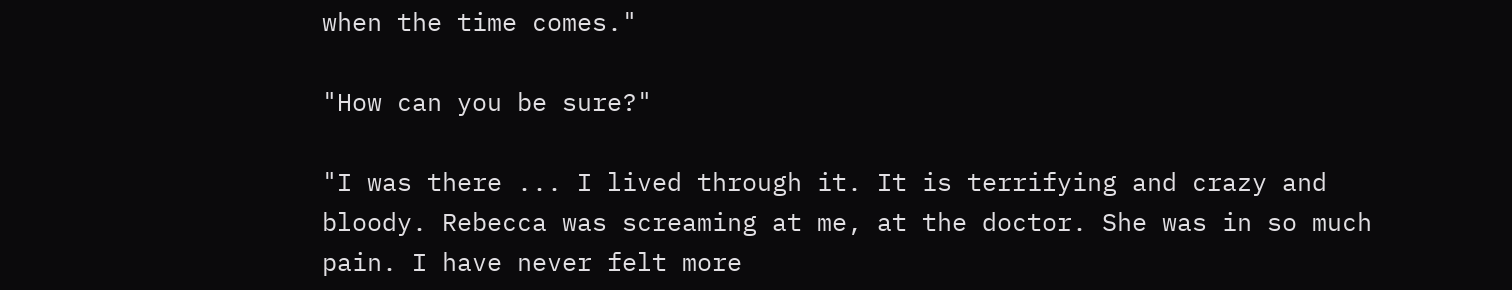when the time comes."

"How can you be sure?"

"I was there ... I lived through it. It is terrifying and crazy and bloody. Rebecca was screaming at me, at the doctor. She was in so much pain. I have never felt more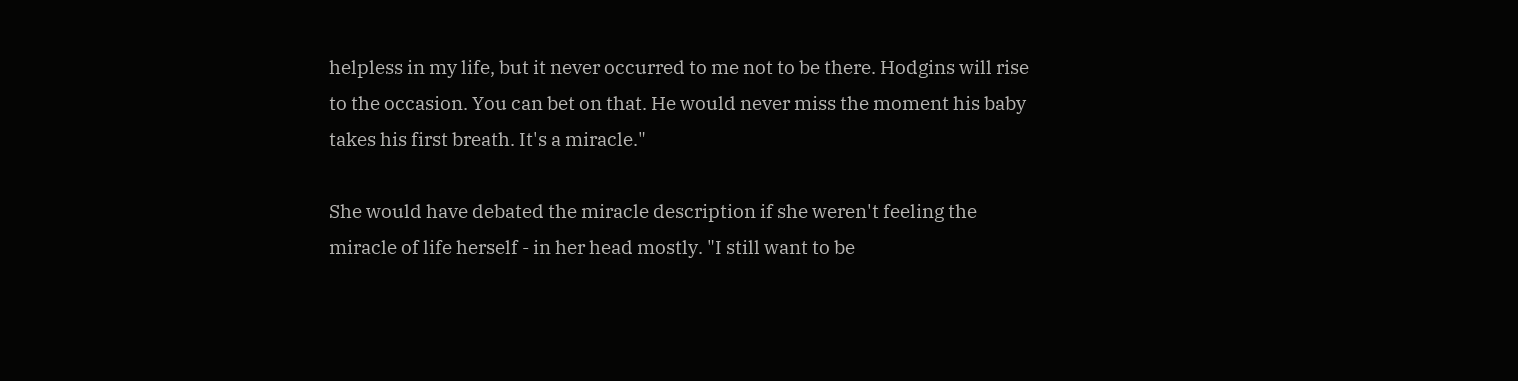helpless in my life, but it never occurred to me not to be there. Hodgins will rise to the occasion. You can bet on that. He would never miss the moment his baby takes his first breath. It's a miracle."

She would have debated the miracle description if she weren't feeling the miracle of life herself - in her head mostly. "I still want to be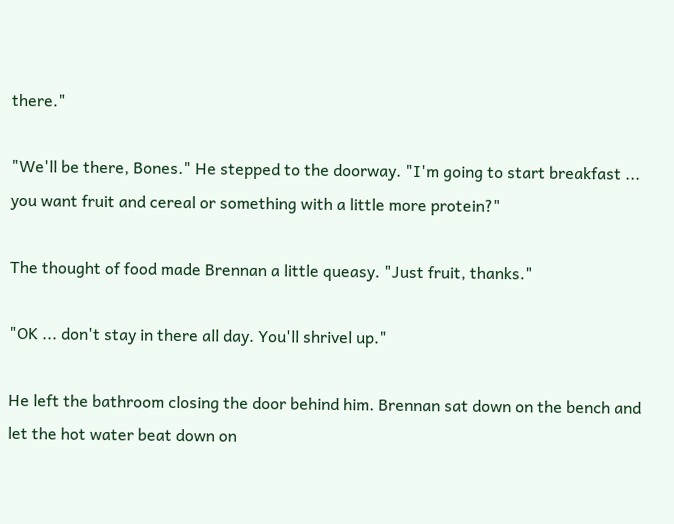there."

"We'll be there, Bones." He stepped to the doorway. "I'm going to start breakfast ... you want fruit and cereal or something with a little more protein?"

The thought of food made Brennan a little queasy. "Just fruit, thanks."

"OK ... don't stay in there all day. You'll shrivel up."

He left the bathroom closing the door behind him. Brennan sat down on the bench and let the hot water beat down on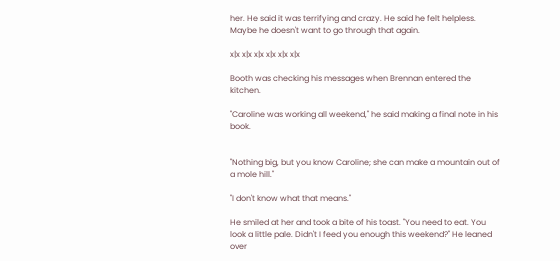her. He said it was terrifying and crazy. He said he felt helpless. Maybe he doesn't want to go through that again.

x|x x|x x|x x|x x|x x|x

Booth was checking his messages when Brennan entered the kitchen.

"Caroline was working all weekend," he said making a final note in his book.


"Nothing big, but you know Caroline; she can make a mountain out of a mole hill."

"I don't know what that means."

He smiled at her and took a bite of his toast. "You need to eat. You look a little pale. Didn't I feed you enough this weekend?" He leaned over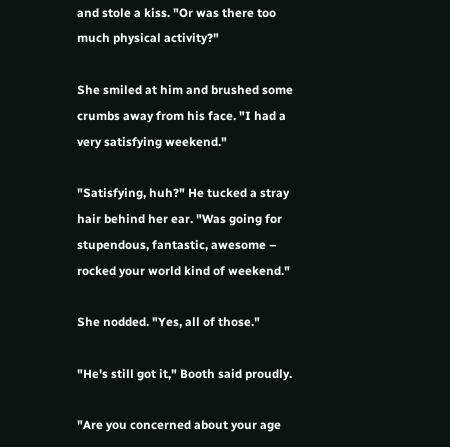and stole a kiss. "Or was there too much physical activity?"

She smiled at him and brushed some crumbs away from his face. "I had a very satisfying weekend."

"Satisfying, huh?" He tucked a stray hair behind her ear. "Was going for stupendous, fantastic, awesome – rocked your world kind of weekend."

She nodded. "Yes, all of those."

"He's still got it," Booth said proudly.

"Are you concerned about your age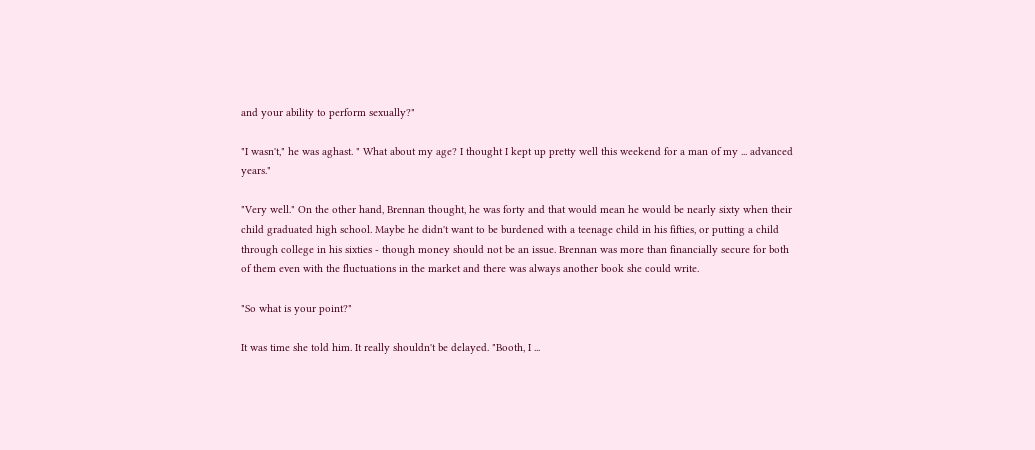and your ability to perform sexually?"

"I wasn't," he was aghast. " What about my age? I thought I kept up pretty well this weekend for a man of my ... advanced years."

"Very well." On the other hand, Brennan thought, he was forty and that would mean he would be nearly sixty when their child graduated high school. Maybe he didn't want to be burdened with a teenage child in his fifties, or putting a child through college in his sixties - though money should not be an issue. Brennan was more than financially secure for both of them even with the fluctuations in the market and there was always another book she could write.

"So what is your point?"

It was time she told him. It really shouldn't be delayed. "Booth, I ...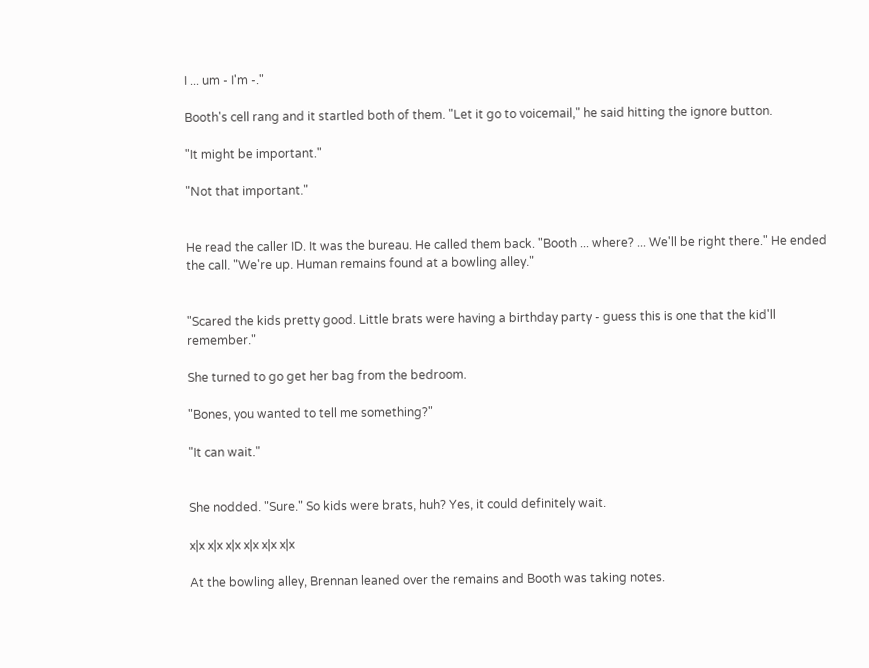I ... um - I'm -."

Booth's cell rang and it startled both of them. "Let it go to voicemail," he said hitting the ignore button.

"It might be important."

"Not that important."


He read the caller ID. It was the bureau. He called them back. "Booth ... where? ... We'll be right there." He ended the call. "We're up. Human remains found at a bowling alley."


"Scared the kids pretty good. Little brats were having a birthday party - guess this is one that the kid'll remember."

She turned to go get her bag from the bedroom.

"Bones, you wanted to tell me something?"

"It can wait."


She nodded. "Sure." So kids were brats, huh? Yes, it could definitely wait.

x|x x|x x|x x|x x|x x|x

At the bowling alley, Brennan leaned over the remains and Booth was taking notes.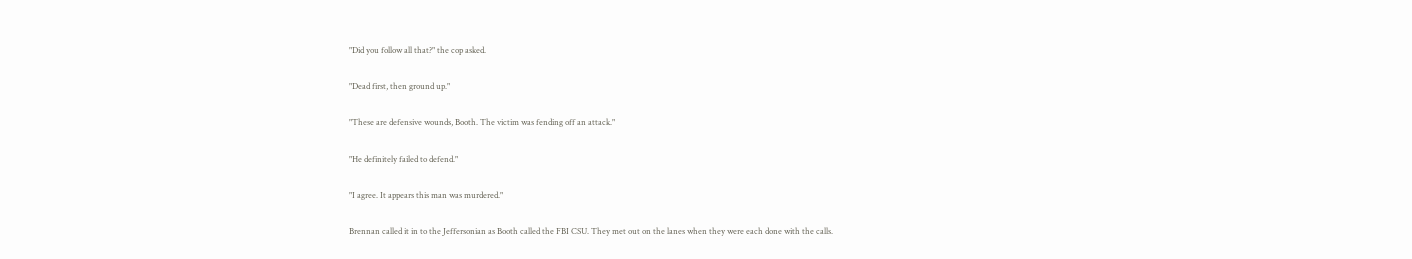"Did you follow all that?" the cop asked.

"Dead first, then ground up."

"These are defensive wounds, Booth. The victim was fending off an attack."

"He definitely failed to defend."

"I agree. It appears this man was murdered."

Brennan called it in to the Jeffersonian as Booth called the FBI CSU. They met out on the lanes when they were each done with the calls.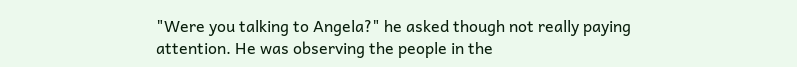"Were you talking to Angela?" he asked though not really paying attention. He was observing the people in the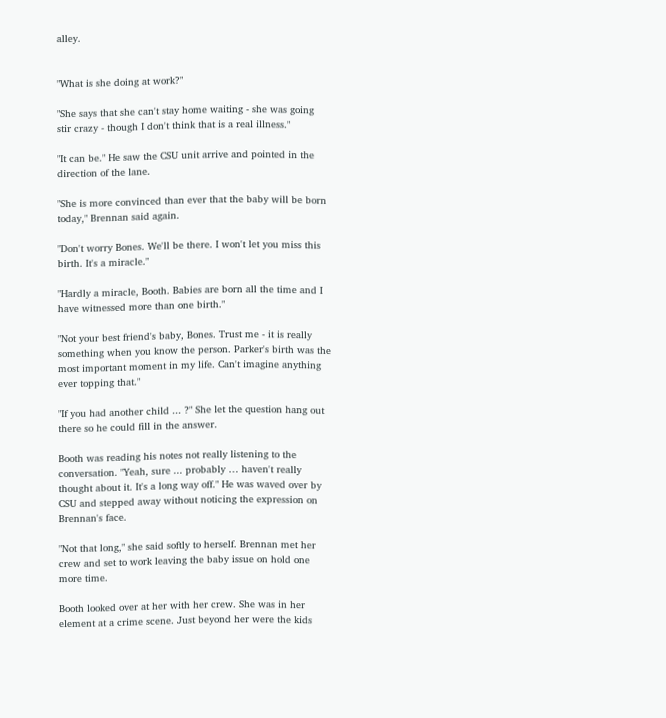alley.


"What is she doing at work?"

"She says that she can't stay home waiting - she was going stir crazy - though I don't think that is a real illness."

"It can be." He saw the CSU unit arrive and pointed in the direction of the lane.

"She is more convinced than ever that the baby will be born today," Brennan said again.

"Don't worry Bones. We'll be there. I won't let you miss this birth. It's a miracle."

"Hardly a miracle, Booth. Babies are born all the time and I have witnessed more than one birth."

"Not your best friend's baby, Bones. Trust me - it is really something when you know the person. Parker's birth was the most important moment in my life. Can't imagine anything ever topping that."

"If you had another child ... ?" She let the question hang out there so he could fill in the answer.

Booth was reading his notes not really listening to the conversation. "Yeah, sure ... probably … haven't really thought about it. It's a long way off." He was waved over by CSU and stepped away without noticing the expression on Brennan's face.

"Not that long," she said softly to herself. Brennan met her crew and set to work leaving the baby issue on hold one more time.

Booth looked over at her with her crew. She was in her element at a crime scene. Just beyond her were the kids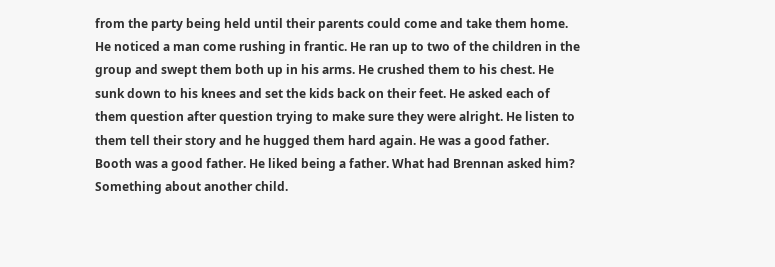from the party being held until their parents could come and take them home. He noticed a man come rushing in frantic. He ran up to two of the children in the group and swept them both up in his arms. He crushed them to his chest. He sunk down to his knees and set the kids back on their feet. He asked each of them question after question trying to make sure they were alright. He listen to them tell their story and he hugged them hard again. He was a good father. Booth was a good father. He liked being a father. What had Brennan asked him? Something about another child.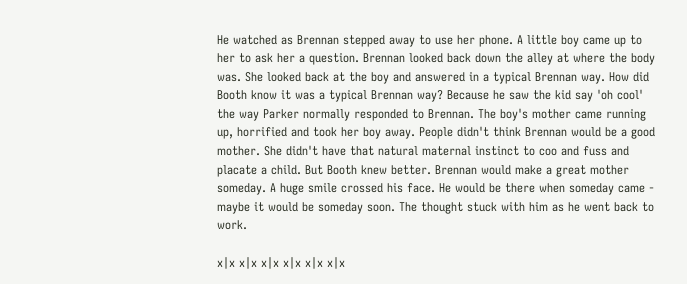He watched as Brennan stepped away to use her phone. A little boy came up to her to ask her a question. Brennan looked back down the alley at where the body was. She looked back at the boy and answered in a typical Brennan way. How did Booth know it was a typical Brennan way? Because he saw the kid say 'oh cool' the way Parker normally responded to Brennan. The boy's mother came running up, horrified and took her boy away. People didn't think Brennan would be a good mother. She didn't have that natural maternal instinct to coo and fuss and placate a child. But Booth knew better. Brennan would make a great mother someday. A huge smile crossed his face. He would be there when someday came - maybe it would be someday soon. The thought stuck with him as he went back to work.

x|x x|x x|x x|x x|x x|x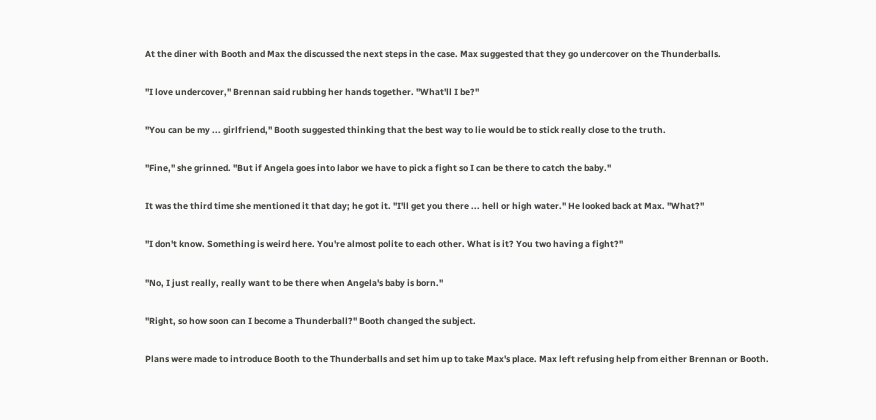At the diner with Booth and Max the discussed the next steps in the case. Max suggested that they go undercover on the Thunderballs.

"I love undercover," Brennan said rubbing her hands together. "What'll I be?"

"You can be my ... girlfriend," Booth suggested thinking that the best way to lie would be to stick really close to the truth.

"Fine," she grinned. "But if Angela goes into labor we have to pick a fight so I can be there to catch the baby."

It was the third time she mentioned it that day; he got it. "I'll get you there ... hell or high water." He looked back at Max. "What?"

"I don't know. Something is weird here. You're almost polite to each other. What is it? You two having a fight?"

"No, I just really, really want to be there when Angela's baby is born."

"Right, so how soon can I become a Thunderball?" Booth changed the subject.

Plans were made to introduce Booth to the Thunderballs and set him up to take Max's place. Max left refusing help from either Brennan or Booth.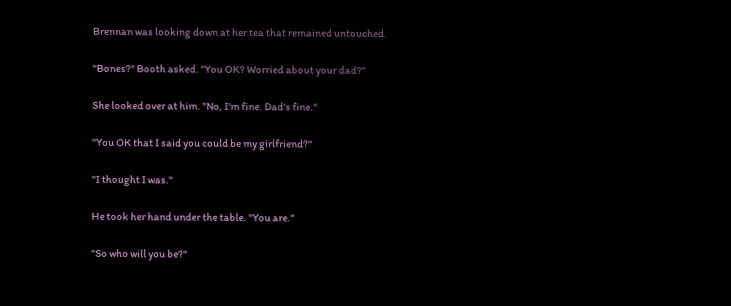Brennan was looking down at her tea that remained untouched.

"Bones?" Booth asked. "You OK? Worried about your dad?"

She looked over at him. "No, I'm fine. Dad's fine."

"You OK that I said you could be my girlfriend?"

"I thought I was."

He took her hand under the table. "You are."

"So who will you be?"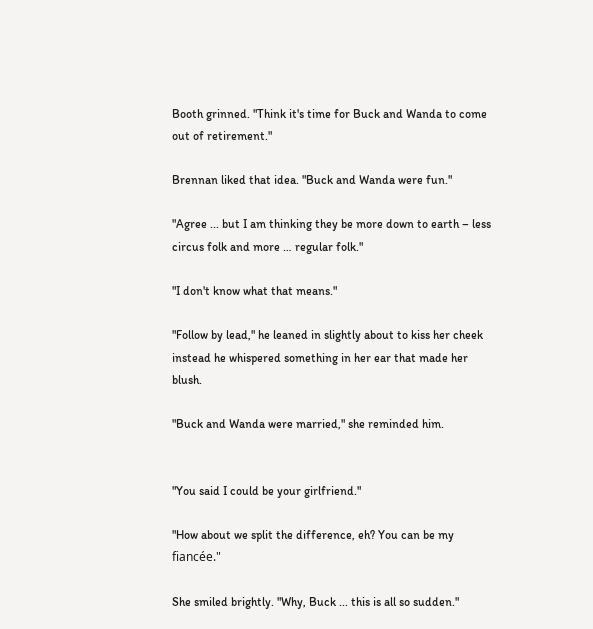Booth grinned. "Think it's time for Buck and Wanda to come out of retirement."

Brennan liked that idea. "Buck and Wanda were fun."

"Agree ... but I am thinking they be more down to earth – less circus folk and more … regular folk."

"I don't know what that means."

"Follow by lead," he leaned in slightly about to kiss her cheek instead he whispered something in her ear that made her blush.

"Buck and Wanda were married," she reminded him.


"You said I could be your girlfriend."

"How about we split the difference, eh? You can be my fiancée."

She smiled brightly. "Why, Buck ... this is all so sudden."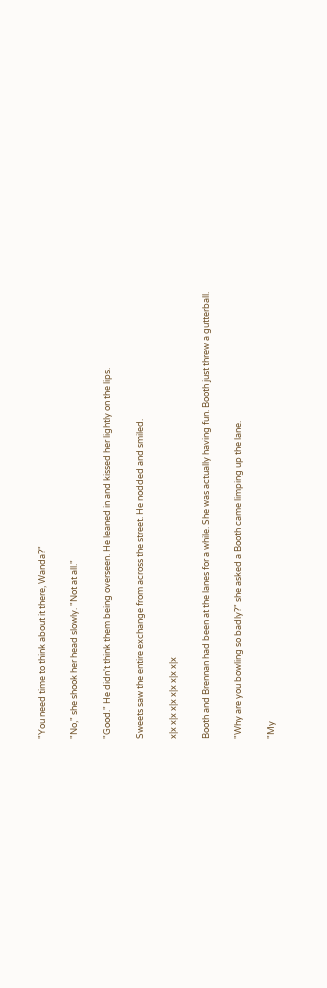"You need time to think about it there, Wanda?"

"No," she shook her head slowly. "Not at all."

"Good." He didn't think them being overseen. He leaned in and kissed her lightly on the lips.

Sweets saw the entire exchange from across the street. He nodded and smiled.

x|x x|x x|x x|x x|x x|x

Booth and Brennan had been at the lanes for a while. She was actually having fun. Booth just threw a gutterball.

"Why are you bowling so badly?" she asked a Booth came limping up the lane.

"My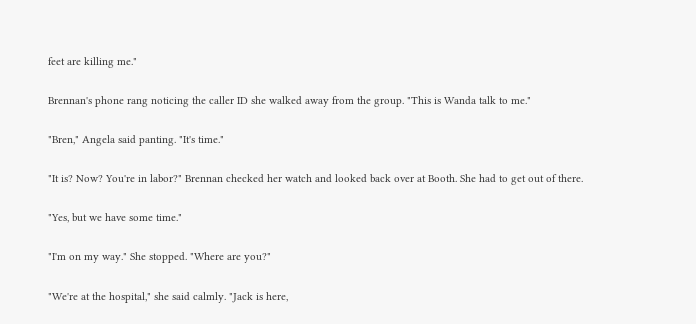feet are killing me."

Brennan's phone rang noticing the caller ID she walked away from the group. "This is Wanda talk to me."

"Bren," Angela said panting. "It's time."

"It is? Now? You're in labor?" Brennan checked her watch and looked back over at Booth. She had to get out of there.

"Yes, but we have some time."

"I'm on my way." She stopped. "Where are you?"

"We're at the hospital," she said calmly. "Jack is here,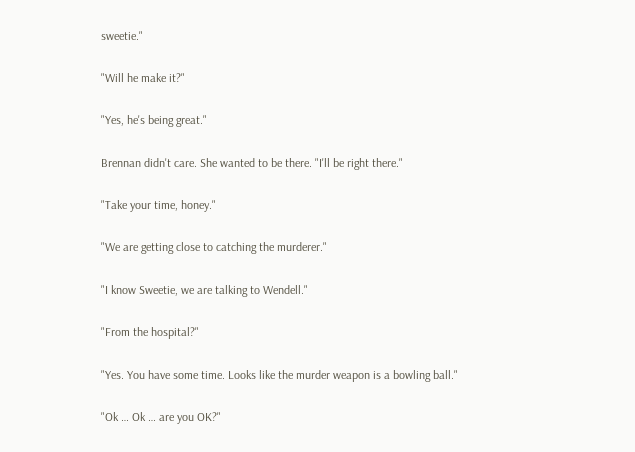sweetie."

"Will he make it?"

"Yes, he's being great."

Brennan didn't care. She wanted to be there. "I'll be right there."

"Take your time, honey."

"We are getting close to catching the murderer."

"I know Sweetie, we are talking to Wendell."

"From the hospital?"

"Yes. You have some time. Looks like the murder weapon is a bowling ball."

"Ok … Ok … are you OK?"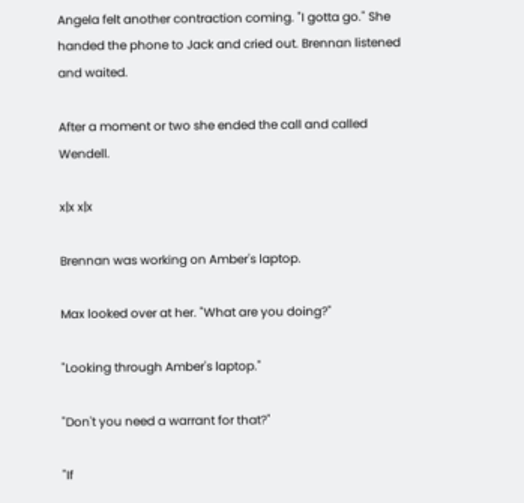Angela felt another contraction coming. "I gotta go." She handed the phone to Jack and cried out. Brennan listened and waited.

After a moment or two she ended the call and called Wendell.

x|x x|x

Brennan was working on Amber's laptop.

Max looked over at her. "What are you doing?"

"Looking through Amber's laptop."

"Don't you need a warrant for that?"

"If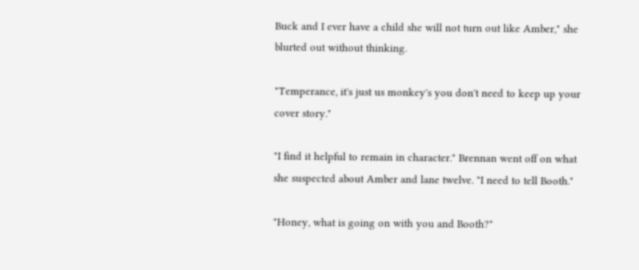Buck and I ever have a child she will not turn out like Amber," she blurted out without thinking.

"Temperance, it's just us monkey's you don't need to keep up your cover story."

"I find it helpful to remain in character." Brennan went off on what she suspected about Amber and lane twelve. "I need to tell Booth."

"Honey, what is going on with you and Booth?"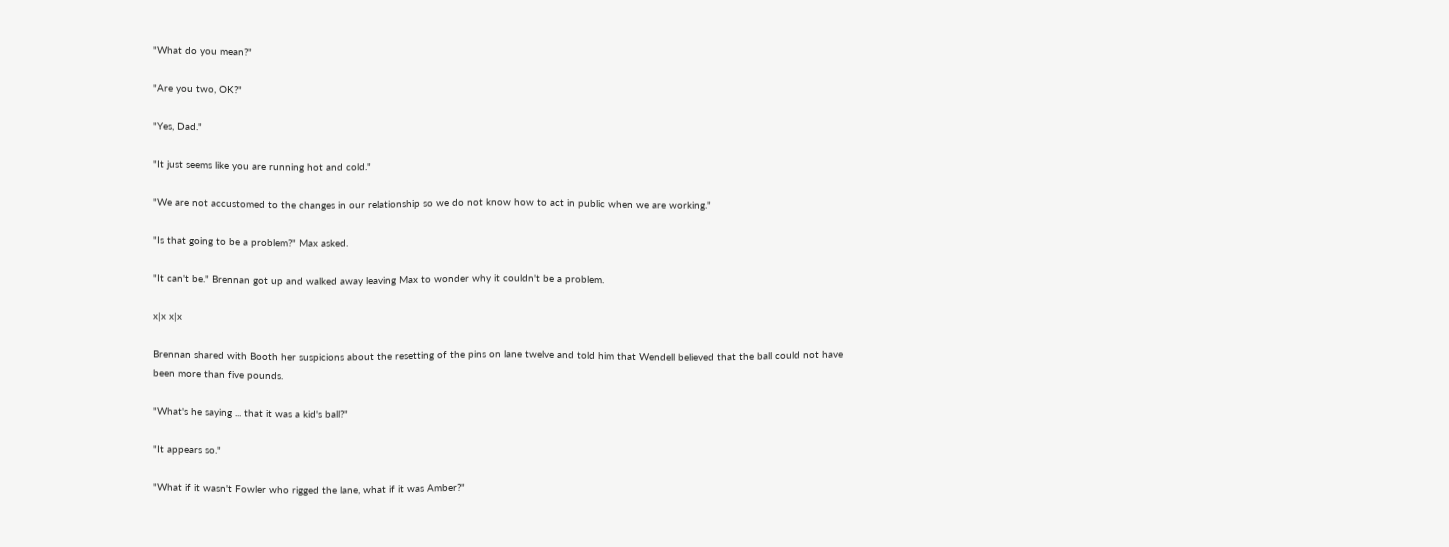"What do you mean?"

"Are you two, OK?"

"Yes, Dad."

"It just seems like you are running hot and cold."

"We are not accustomed to the changes in our relationship so we do not know how to act in public when we are working."

"Is that going to be a problem?" Max asked.

"It can't be." Brennan got up and walked away leaving Max to wonder why it couldn't be a problem.

x|x x|x

Brennan shared with Booth her suspicions about the resetting of the pins on lane twelve and told him that Wendell believed that the ball could not have been more than five pounds.

"What's he saying ... that it was a kid's ball?"

"It appears so."

"What if it wasn't Fowler who rigged the lane, what if it was Amber?"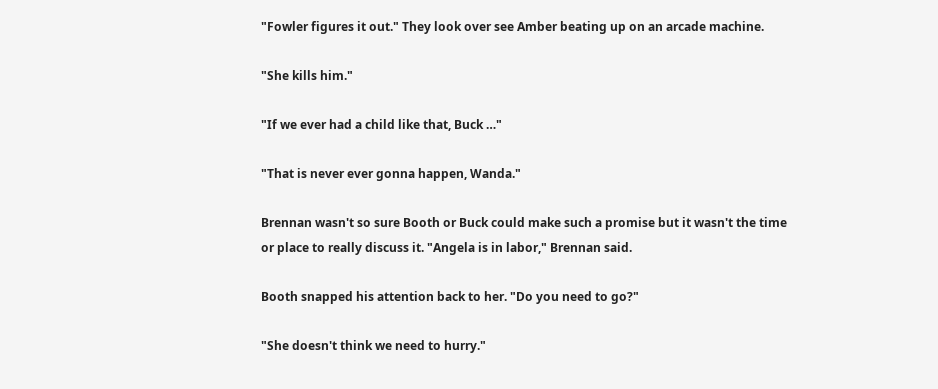"Fowler figures it out." They look over see Amber beating up on an arcade machine.

"She kills him."

"If we ever had a child like that, Buck …"

"That is never ever gonna happen, Wanda."

Brennan wasn't so sure Booth or Buck could make such a promise but it wasn't the time or place to really discuss it. "Angela is in labor," Brennan said.

Booth snapped his attention back to her. "Do you need to go?"

"She doesn't think we need to hurry."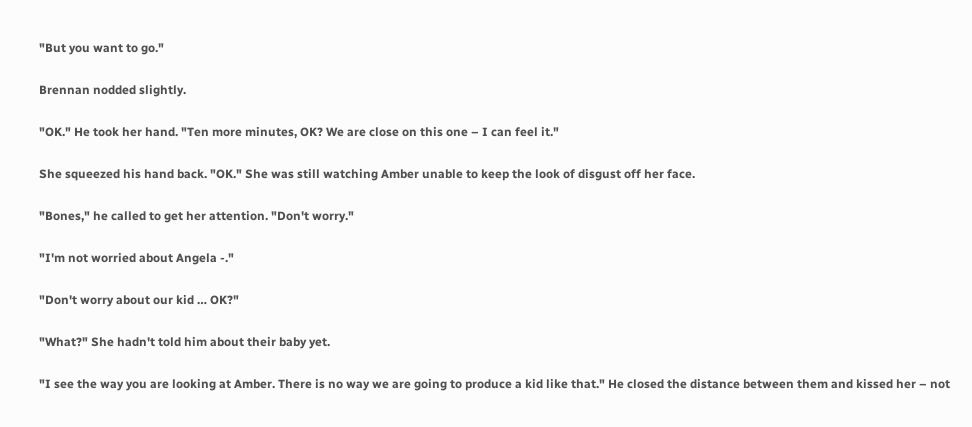"But you want to go."

Brennan nodded slightly.

"OK." He took her hand. "Ten more minutes, OK? We are close on this one – I can feel it."

She squeezed his hand back. "OK." She was still watching Amber unable to keep the look of disgust off her face.

"Bones," he called to get her attention. "Don't worry."

"I'm not worried about Angela -."

"Don't worry about our kid … OK?"

"What?" She hadn't told him about their baby yet.

"I see the way you are looking at Amber. There is no way we are going to produce a kid like that." He closed the distance between them and kissed her – not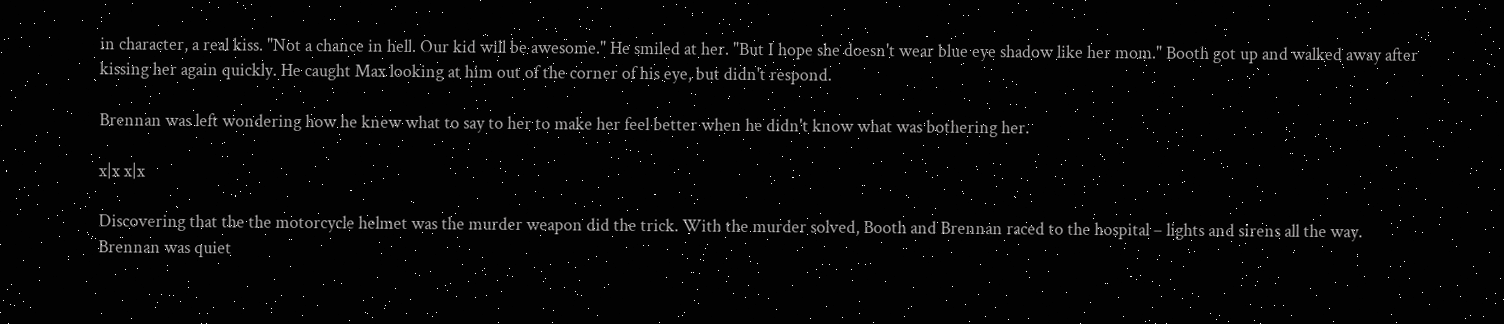in character, a real kiss. "Not a chance in hell. Our kid will be awesome." He smiled at her. "But I hope she doesn't wear blue eye shadow like her mom." Booth got up and walked away after kissing her again quickly. He caught Max looking at him out of the corner of his eye, but didn't respond.

Brennan was left wondering how he knew what to say to her to make her feel better when he didn't know what was bothering her.

x|x x|x

Discovering that the the motorcycle helmet was the murder weapon did the trick. With the murder solved, Booth and Brennan raced to the hospital – lights and sirens all the way. Brennan was quiet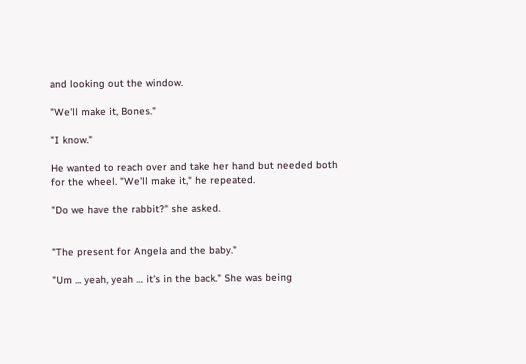and looking out the window.

"We'll make it, Bones."

"I know."

He wanted to reach over and take her hand but needed both for the wheel. "We'll make it," he repeated.

"Do we have the rabbit?" she asked.


"The present for Angela and the baby."

"Um ... yeah, yeah … it's in the back." She was being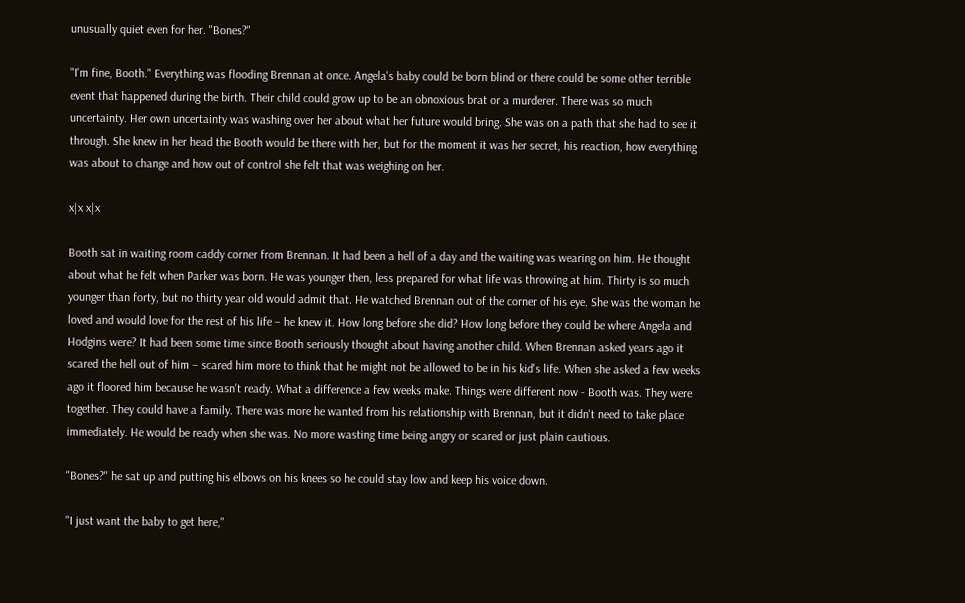unusually quiet even for her. "Bones?"

"I'm fine, Booth." Everything was flooding Brennan at once. Angela's baby could be born blind or there could be some other terrible event that happened during the birth. Their child could grow up to be an obnoxious brat or a murderer. There was so much uncertainty. Her own uncertainty was washing over her about what her future would bring. She was on a path that she had to see it through. She knew in her head the Booth would be there with her, but for the moment it was her secret, his reaction, how everything was about to change and how out of control she felt that was weighing on her.

x|x x|x

Booth sat in waiting room caddy corner from Brennan. It had been a hell of a day and the waiting was wearing on him. He thought about what he felt when Parker was born. He was younger then, less prepared for what life was throwing at him. Thirty is so much younger than forty, but no thirty year old would admit that. He watched Brennan out of the corner of his eye. She was the woman he loved and would love for the rest of his life – he knew it. How long before she did? How long before they could be where Angela and Hodgins were? It had been some time since Booth seriously thought about having another child. When Brennan asked years ago it scared the hell out of him – scared him more to think that he might not be allowed to be in his kid's life. When she asked a few weeks ago it floored him because he wasn't ready. What a difference a few weeks make. Things were different now - Booth was. They were together. They could have a family. There was more he wanted from his relationship with Brennan, but it didn't need to take place immediately. He would be ready when she was. No more wasting time being angry or scared or just plain cautious.

"Bones?" he sat up and putting his elbows on his knees so he could stay low and keep his voice down.

"I just want the baby to get here,"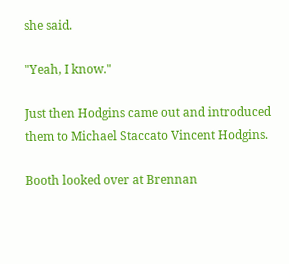she said.

"Yeah, I know."

Just then Hodgins came out and introduced them to Michael Staccato Vincent Hodgins.

Booth looked over at Brennan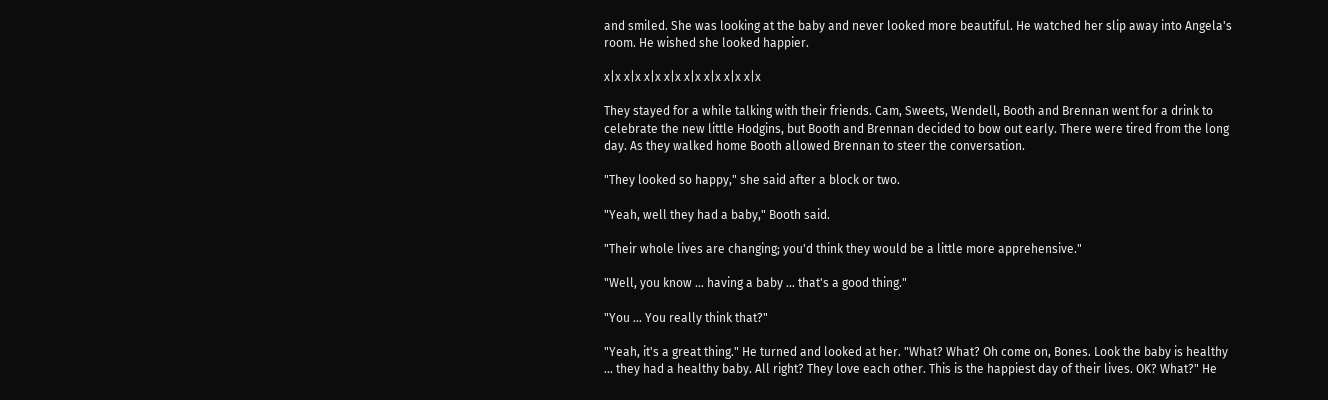and smiled. She was looking at the baby and never looked more beautiful. He watched her slip away into Angela's room. He wished she looked happier.

x|x x|x x|x x|x x|x x|x x|x x|x

They stayed for a while talking with their friends. Cam, Sweets, Wendell, Booth and Brennan went for a drink to celebrate the new little Hodgins, but Booth and Brennan decided to bow out early. There were tired from the long day. As they walked home Booth allowed Brennan to steer the conversation.

"They looked so happy," she said after a block or two.

"Yeah, well they had a baby," Booth said.

"Their whole lives are changing; you'd think they would be a little more apprehensive."

"Well, you know … having a baby … that's a good thing."

"You … You really think that?"

"Yeah, it's a great thing." He turned and looked at her. "What? What? Oh come on, Bones. Look the baby is healthy … they had a healthy baby. All right? They love each other. This is the happiest day of their lives. OK? What?" He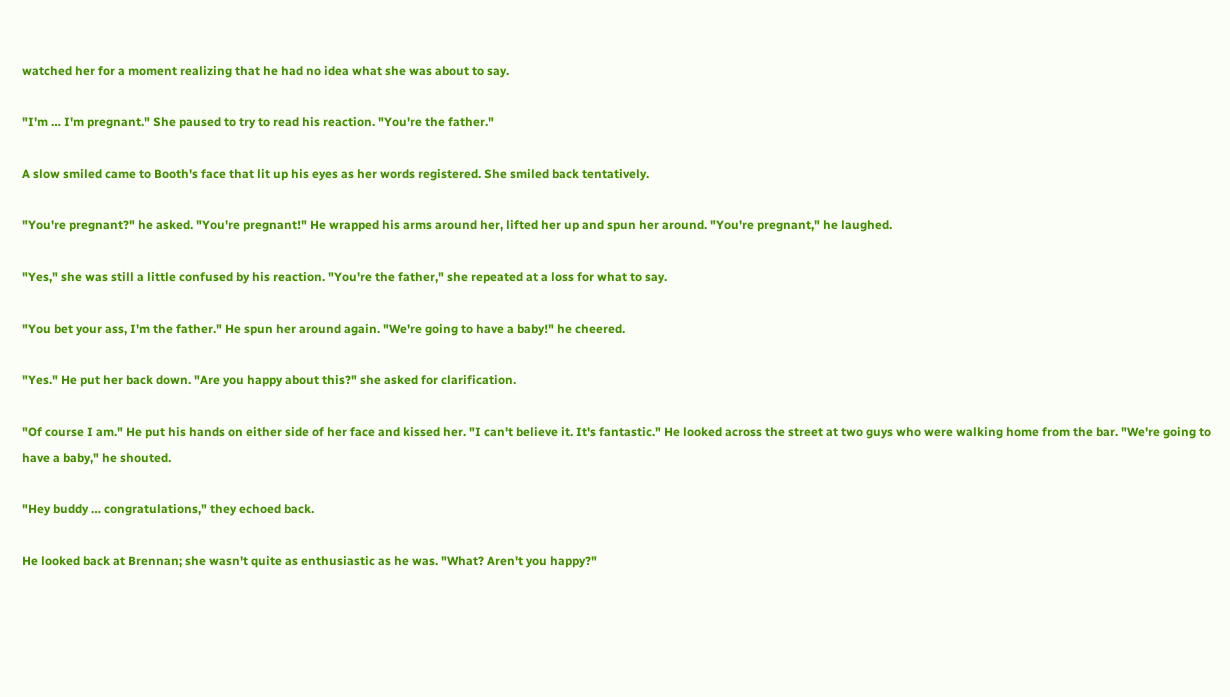watched her for a moment realizing that he had no idea what she was about to say.

"I'm … I'm pregnant." She paused to try to read his reaction. "You're the father."

A slow smiled came to Booth's face that lit up his eyes as her words registered. She smiled back tentatively.

"You're pregnant?" he asked. "You're pregnant!" He wrapped his arms around her, lifted her up and spun her around. "You're pregnant," he laughed.

"Yes," she was still a little confused by his reaction. "You're the father," she repeated at a loss for what to say.

"You bet your ass, I'm the father." He spun her around again. "We're going to have a baby!" he cheered.

"Yes." He put her back down. "Are you happy about this?" she asked for clarification.

"Of course I am." He put his hands on either side of her face and kissed her. "I can't believe it. It's fantastic." He looked across the street at two guys who were walking home from the bar. "We're going to have a baby," he shouted.

"Hey buddy … congratulations," they echoed back.

He looked back at Brennan; she wasn't quite as enthusiastic as he was. "What? Aren't you happy?"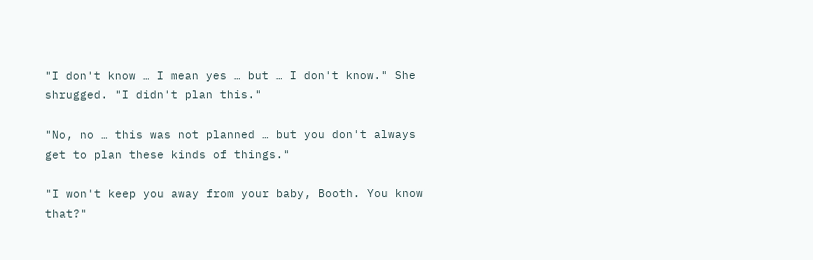"I don't know … I mean yes … but … I don't know." She shrugged. "I didn't plan this."

"No, no … this was not planned … but you don't always get to plan these kinds of things."

"I won't keep you away from your baby, Booth. You know that?"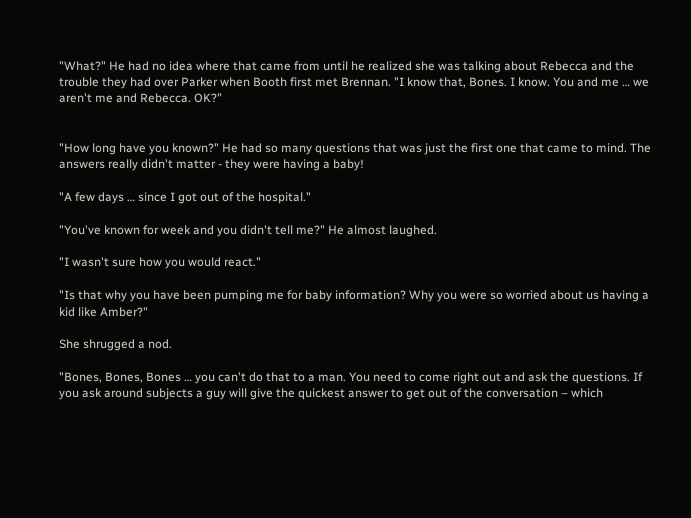"What?" He had no idea where that came from until he realized she was talking about Rebecca and the trouble they had over Parker when Booth first met Brennan. "I know that, Bones. I know. You and me … we aren't me and Rebecca. OK?"


"How long have you known?" He had so many questions that was just the first one that came to mind. The answers really didn't matter - they were having a baby!

"A few days … since I got out of the hospital."

"You've known for week and you didn't tell me?" He almost laughed.

"I wasn't sure how you would react."

"Is that why you have been pumping me for baby information? Why you were so worried about us having a kid like Amber?"

She shrugged a nod.

"Bones, Bones, Bones … you can't do that to a man. You need to come right out and ask the questions. If you ask around subjects a guy will give the quickest answer to get out of the conversation – which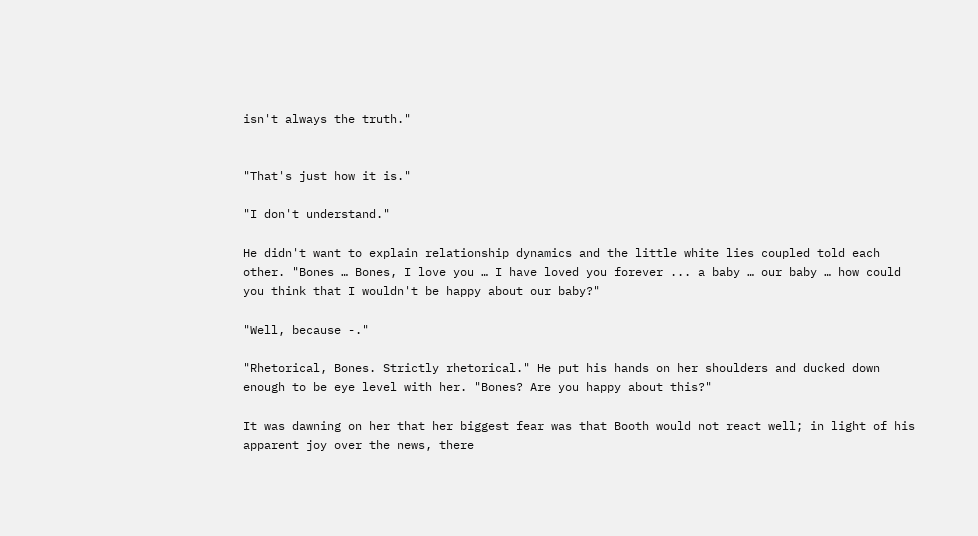isn't always the truth."


"That's just how it is."

"I don't understand."

He didn't want to explain relationship dynamics and the little white lies coupled told each other. "Bones … Bones, I love you … I have loved you forever ... a baby … our baby … how could you think that I wouldn't be happy about our baby?"

"Well, because -."

"Rhetorical, Bones. Strictly rhetorical." He put his hands on her shoulders and ducked down enough to be eye level with her. "Bones? Are you happy about this?"

It was dawning on her that her biggest fear was that Booth would not react well; in light of his apparent joy over the news, there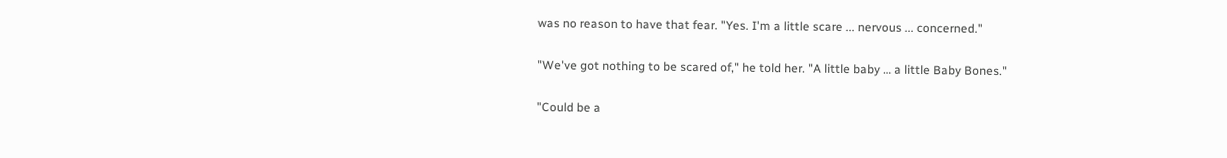was no reason to have that fear. "Yes. I'm a little scare ... nervous ... concerned."

"We've got nothing to be scared of," he told her. "A little baby … a little Baby Bones."

"Could be a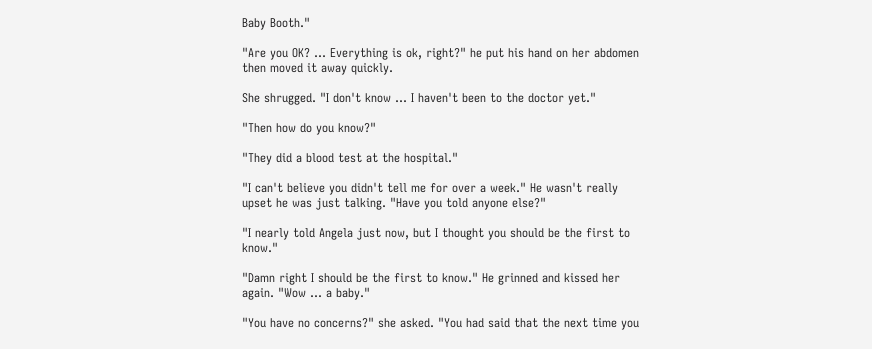Baby Booth."

"Are you OK? … Everything is ok, right?" he put his hand on her abdomen then moved it away quickly.

She shrugged. "I don't know … I haven't been to the doctor yet."

"Then how do you know?"

"They did a blood test at the hospital."

"I can't believe you didn't tell me for over a week." He wasn't really upset he was just talking. "Have you told anyone else?"

"I nearly told Angela just now, but I thought you should be the first to know."

"Damn right I should be the first to know." He grinned and kissed her again. "Wow ... a baby."

"You have no concerns?" she asked. "You had said that the next time you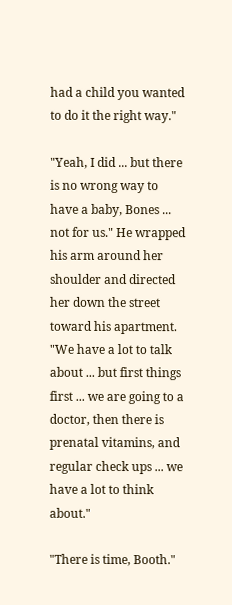had a child you wanted to do it the right way."

"Yeah, I did ... but there is no wrong way to have a baby, Bones ... not for us." He wrapped his arm around her shoulder and directed her down the street toward his apartment. "We have a lot to talk about ... but first things first ... we are going to a doctor, then there is prenatal vitamins, and regular check ups ... we have a lot to think about."

"There is time, Booth."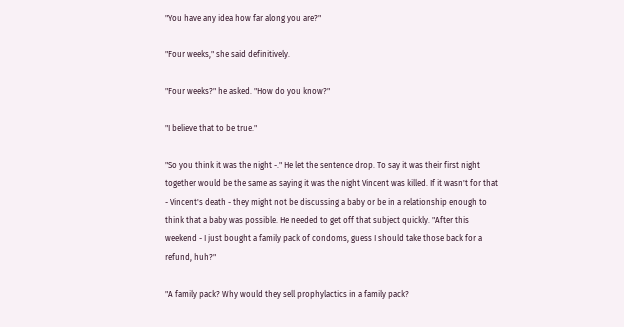"You have any idea how far along you are?"

"Four weeks," she said definitively.

"Four weeks?" he asked. "How do you know?"

"I believe that to be true."

"So you think it was the night -." He let the sentence drop. To say it was their first night together would be the same as saying it was the night Vincent was killed. If it wasn't for that - Vincent's death - they might not be discussing a baby or be in a relationship enough to think that a baby was possible. He needed to get off that subject quickly. "After this weekend - I just bought a family pack of condoms, guess I should take those back for a refund, huh?"

"A family pack? Why would they sell prophylactics in a family pack?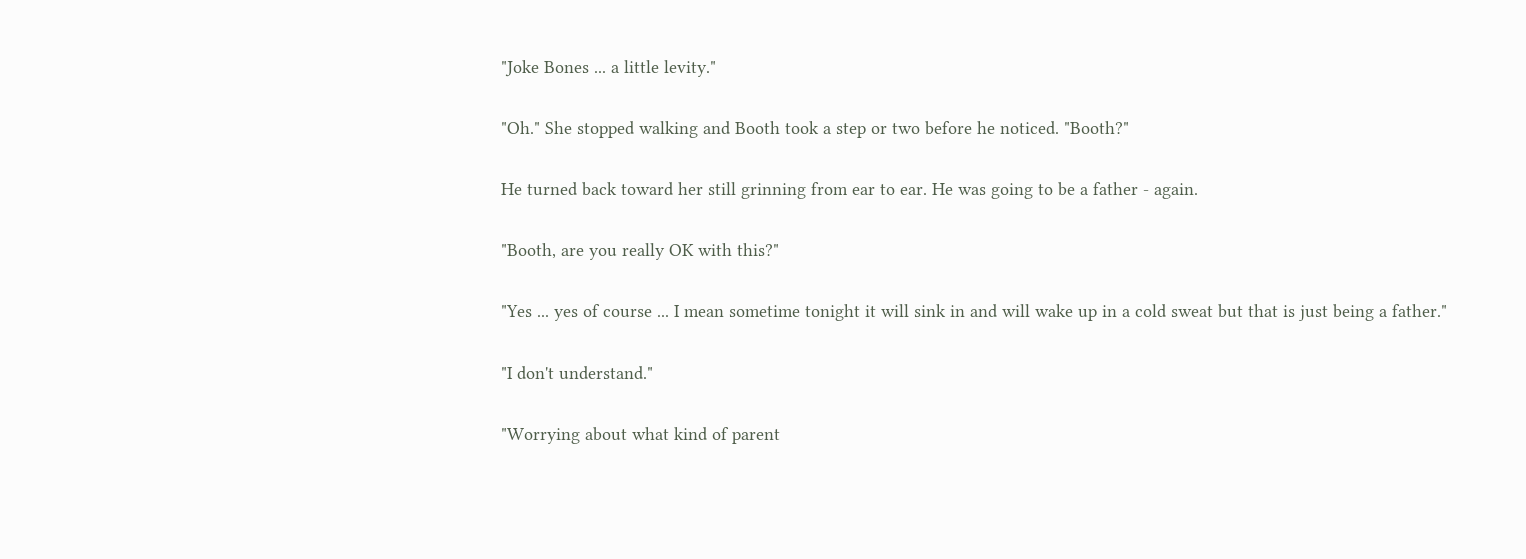"Joke Bones ... a little levity."

"Oh." She stopped walking and Booth took a step or two before he noticed. "Booth?"

He turned back toward her still grinning from ear to ear. He was going to be a father - again.

"Booth, are you really OK with this?"

"Yes ... yes of course ... I mean sometime tonight it will sink in and will wake up in a cold sweat but that is just being a father."

"I don't understand."

"Worrying about what kind of parent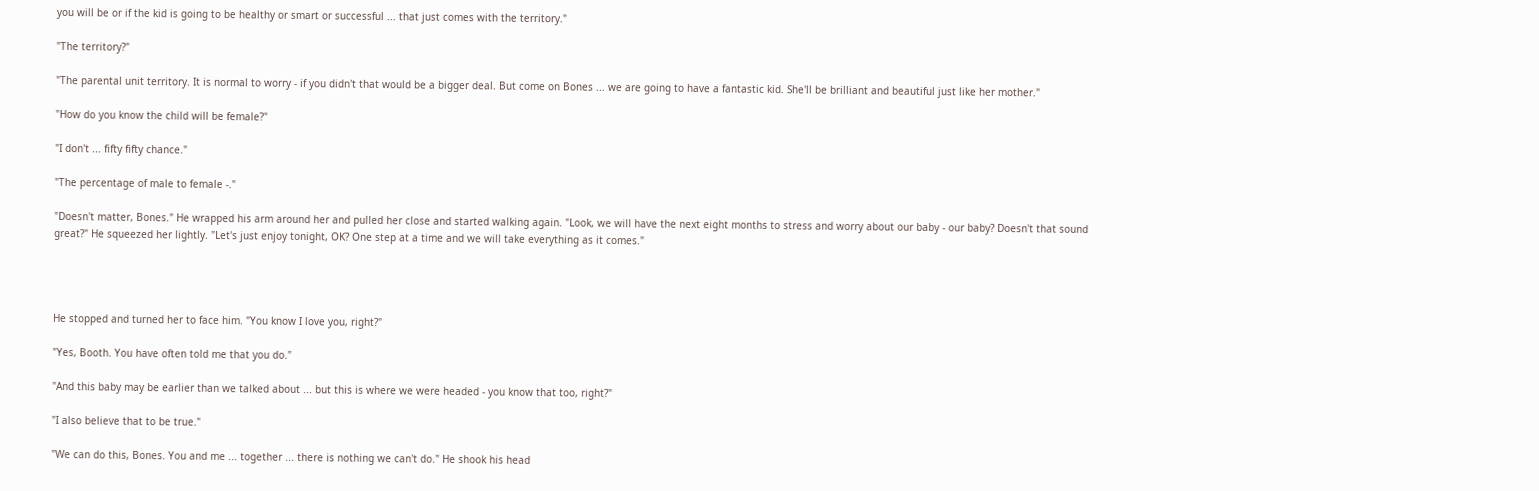you will be or if the kid is going to be healthy or smart or successful ... that just comes with the territory."

"The territory?"

"The parental unit territory. It is normal to worry - if you didn't that would be a bigger deal. But come on Bones ... we are going to have a fantastic kid. She'll be brilliant and beautiful just like her mother."

"How do you know the child will be female?"

"I don't ... fifty fifty chance."

"The percentage of male to female -."

"Doesn't matter, Bones." He wrapped his arm around her and pulled her close and started walking again. "Look, we will have the next eight months to stress and worry about our baby - our baby? Doesn't that sound great?" He squeezed her lightly. "Let's just enjoy tonight, OK? One step at a time and we will take everything as it comes."




He stopped and turned her to face him. "You know I love you, right?"

"Yes, Booth. You have often told me that you do."

"And this baby may be earlier than we talked about ... but this is where we were headed - you know that too, right?"

"I also believe that to be true."

"We can do this, Bones. You and me ... together ... there is nothing we can't do." He shook his head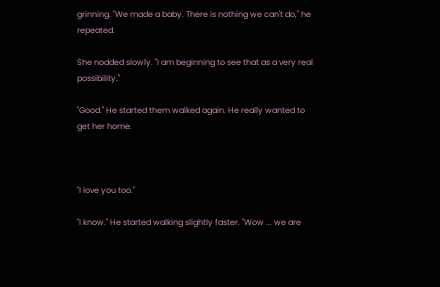grinning. "We made a baby. There is nothing we can't do," he repeated.

She nodded slowly. "I am beginning to see that as a very real possibility."

"Good." He started them walked again. He really wanted to get her home.



"I love you too."

"I know." He started walking slightly faster. "Wow ... we are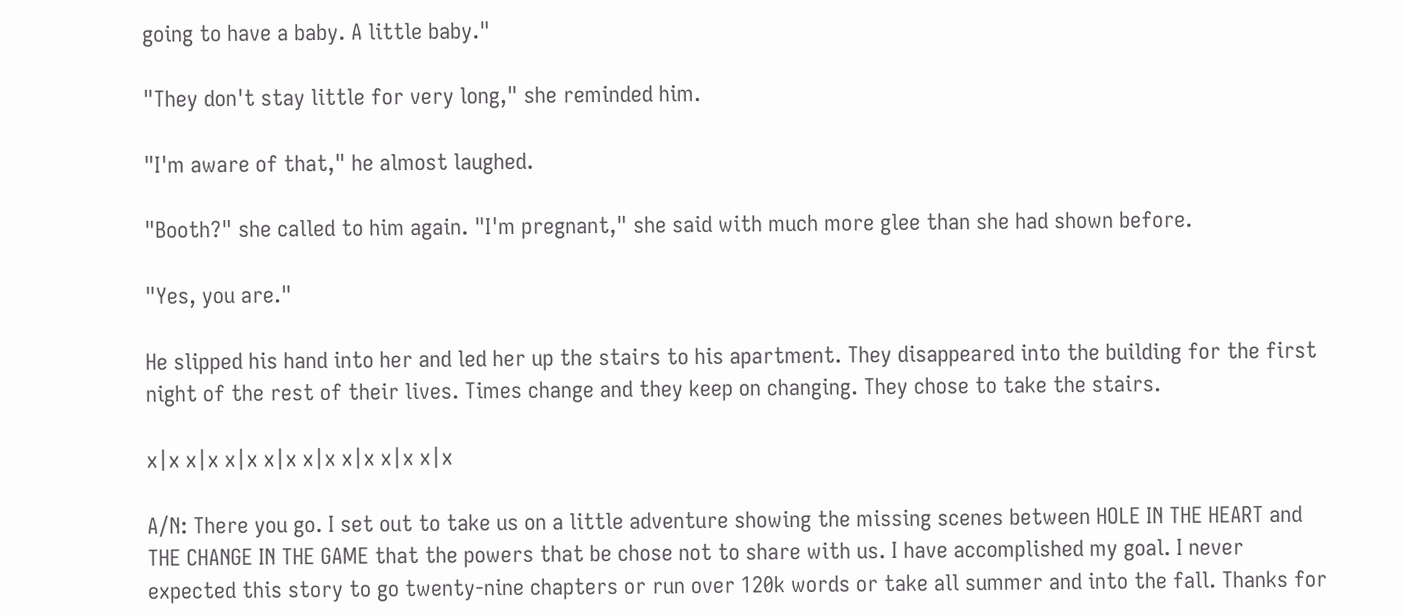going to have a baby. A little baby."

"They don't stay little for very long," she reminded him.

"I'm aware of that," he almost laughed.

"Booth?" she called to him again. "I'm pregnant," she said with much more glee than she had shown before.

"Yes, you are."

He slipped his hand into her and led her up the stairs to his apartment. They disappeared into the building for the first night of the rest of their lives. Times change and they keep on changing. They chose to take the stairs.

x|x x|x x|x x|x x|x x|x x|x x|x

A/N: There you go. I set out to take us on a little adventure showing the missing scenes between HOLE IN THE HEART and THE CHANGE IN THE GAME that the powers that be chose not to share with us. I have accomplished my goal. I never expected this story to go twenty-nine chapters or run over 120k words or take all summer and into the fall. Thanks for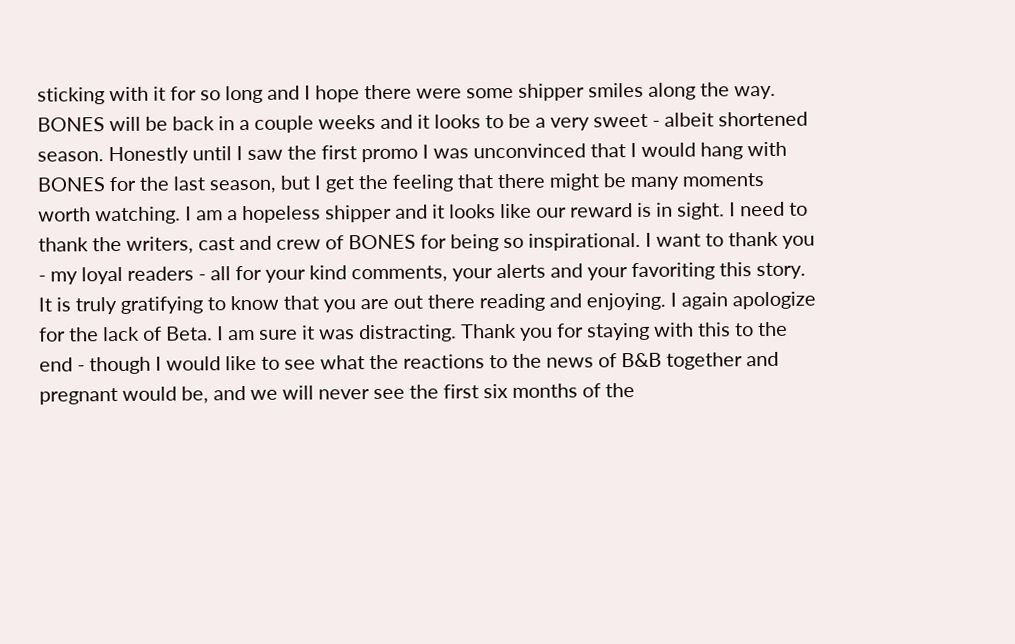sticking with it for so long and I hope there were some shipper smiles along the way. BONES will be back in a couple weeks and it looks to be a very sweet - albeit shortened season. Honestly until I saw the first promo I was unconvinced that I would hang with BONES for the last season, but I get the feeling that there might be many moments worth watching. I am a hopeless shipper and it looks like our reward is in sight. I need to thank the writers, cast and crew of BONES for being so inspirational. I want to thank you - my loyal readers - all for your kind comments, your alerts and your favoriting this story. It is truly gratifying to know that you are out there reading and enjoying. I again apologize for the lack of Beta. I am sure it was distracting. Thank you for staying with this to the end - though I would like to see what the reactions to the news of B&B together and pregnant would be, and we will never see the first six months of the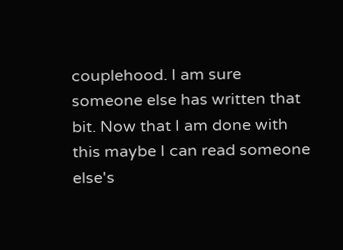couplehood. I am sure someone else has written that bit. Now that I am done with this maybe I can read someone else's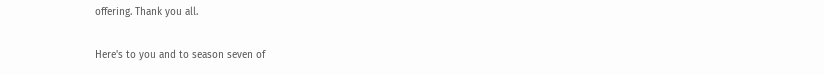offering. Thank you all.

Here's to you and to season seven of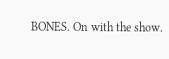BONES. On with the show.